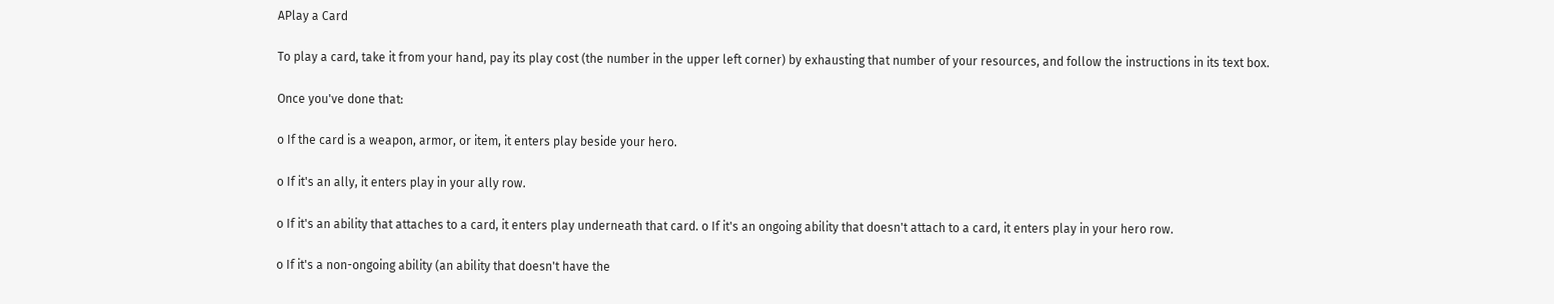APlay a Card

To play a card, take it from your hand, pay its play cost (the number in the upper left corner) by exhausting that number of your resources, and follow the instructions in its text box.

Once you've done that:

o If the card is a weapon, armor, or item, it enters play beside your hero.

o If it's an ally, it enters play in your ally row.

o If it's an ability that attaches to a card, it enters play underneath that card. o If it's an ongoing ability that doesn't attach to a card, it enters play in your hero row.

o If it's a non-ongoing ability (an ability that doesn't have the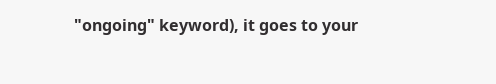"ongoing" keyword), it goes to your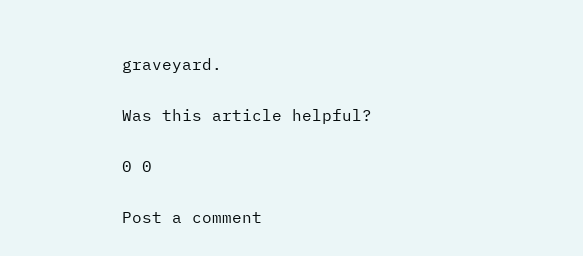graveyard.

Was this article helpful?

0 0

Post a comment